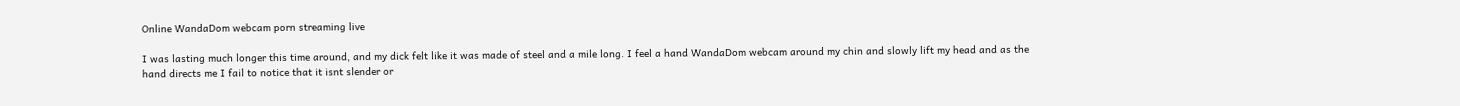Online WandaDom webcam porn streaming live

I was lasting much longer this time around, and my dick felt like it was made of steel and a mile long. I feel a hand WandaDom webcam around my chin and slowly lift my head and as the hand directs me I fail to notice that it isnt slender or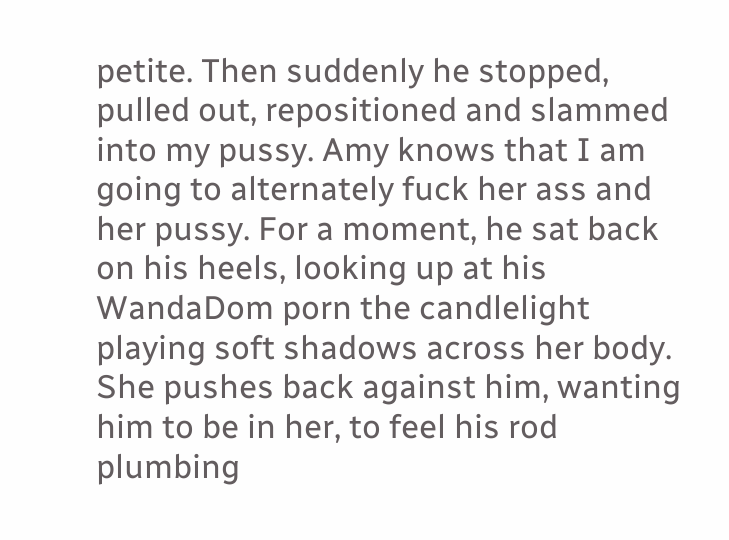petite. Then suddenly he stopped, pulled out, repositioned and slammed into my pussy. Amy knows that I am going to alternately fuck her ass and her pussy. For a moment, he sat back on his heels, looking up at his WandaDom porn the candlelight playing soft shadows across her body. She pushes back against him, wanting him to be in her, to feel his rod plumbing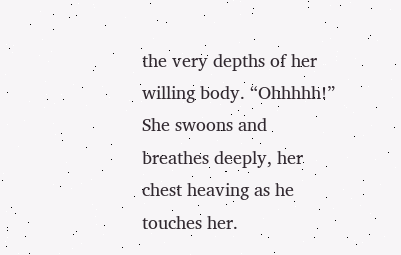the very depths of her willing body. “Ohhhhh!” She swoons and breathes deeply, her chest heaving as he touches her.